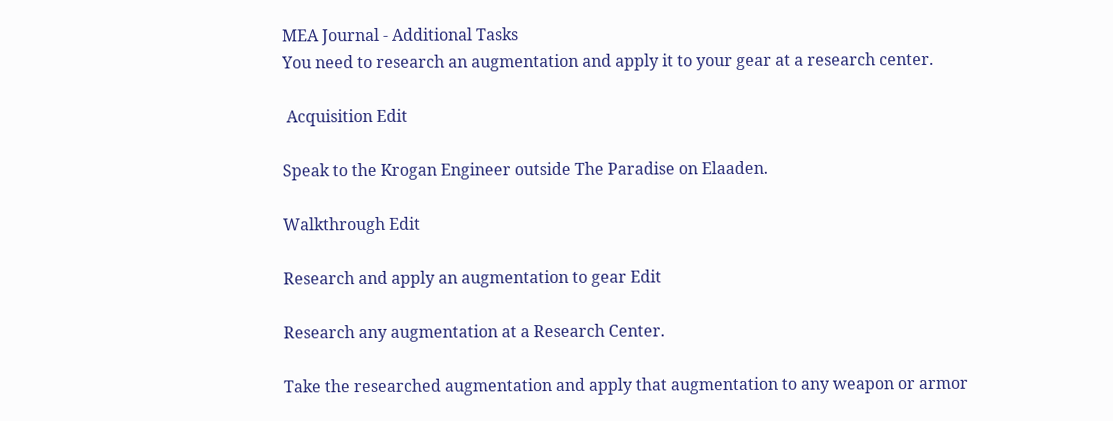MEA Journal - Additional Tasks
You need to research an augmentation and apply it to your gear at a research center.

 Acquisition Edit

Speak to the Krogan Engineer outside The Paradise on Elaaden.

Walkthrough Edit

Research and apply an augmentation to gear Edit

Research any augmentation at a Research Center.

Take the researched augmentation and apply that augmentation to any weapon or armor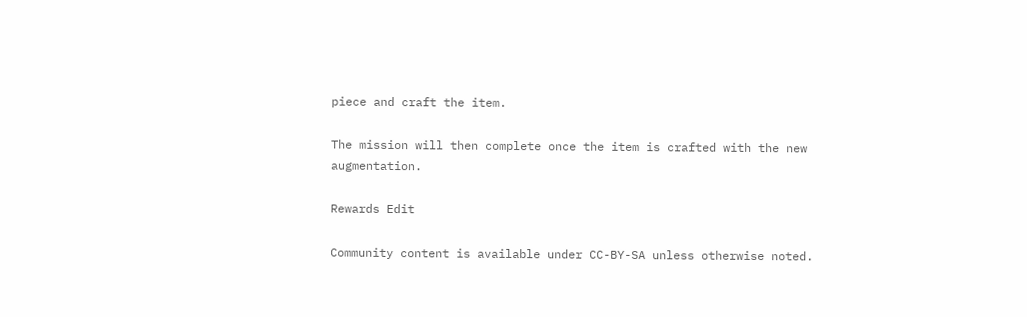piece and craft the item.

The mission will then complete once the item is crafted with the new augmentation.

Rewards Edit

Community content is available under CC-BY-SA unless otherwise noted.